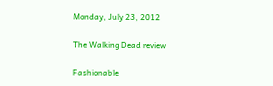Monday, July 23, 2012

The Walking Dead review

Fashionable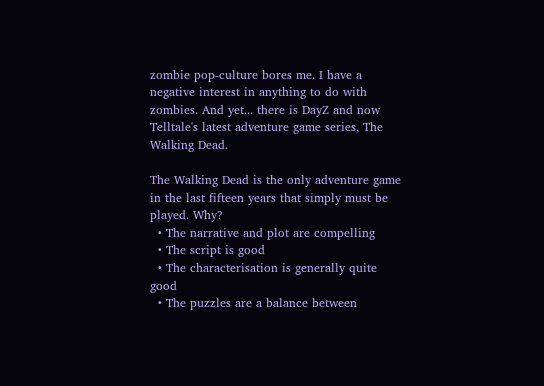zombie pop-culture bores me. I have a negative interest in anything to do with zombies. And yet... there is DayZ and now Telltale's latest adventure game series, The Walking Dead.

The Walking Dead is the only adventure game in the last fifteen years that simply must be played. Why?
  • The narrative and plot are compelling
  • The script is good
  • The characterisation is generally quite good
  • The puzzles are a balance between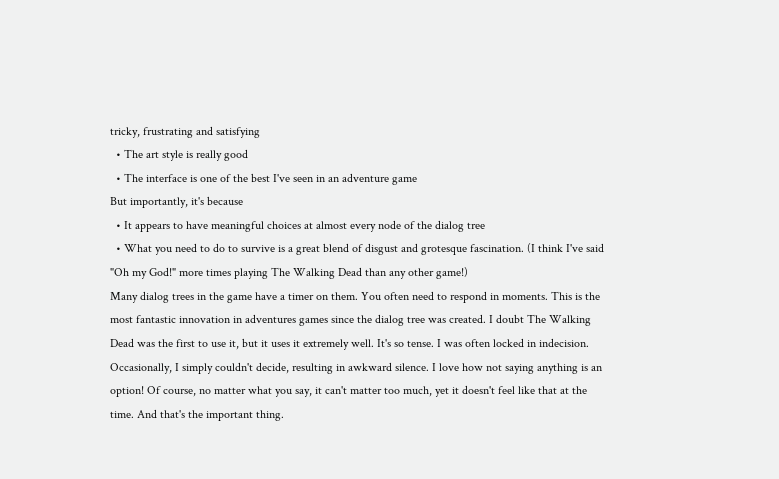tricky, frustrating and satisfying
  • The art style is really good
  • The interface is one of the best I've seen in an adventure game
But importantly, it's because
  • It appears to have meaningful choices at almost every node of the dialog tree
  • What you need to do to survive is a great blend of disgust and grotesque fascination. (I think I've said "Oh my God!" more times playing The Walking Dead than any other game!)
Many dialog trees in the game have a timer on them. You often need to respond in moments. This is the most fantastic innovation in adventures games since the dialog tree was created. I doubt The Walking Dead was the first to use it, but it uses it extremely well. It's so tense. I was often locked in indecision. Occasionally, I simply couldn't decide, resulting in awkward silence. I love how not saying anything is an option! Of course, no matter what you say, it can't matter too much, yet it doesn't feel like that at the time. And that's the important thing.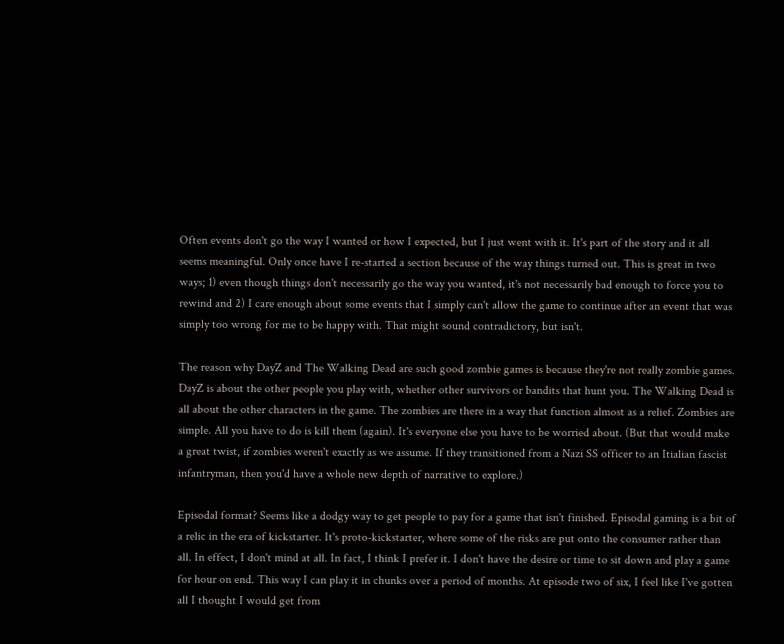Often events don't go the way I wanted or how I expected, but I just went with it. It's part of the story and it all seems meaningful. Only once have I re-started a section because of the way things turned out. This is great in two ways; 1) even though things don't necessarily go the way you wanted, it's not necessarily bad enough to force you to rewind and 2) I care enough about some events that I simply can't allow the game to continue after an event that was simply too wrong for me to be happy with. That might sound contradictory, but isn't.

The reason why DayZ and The Walking Dead are such good zombie games is because they're not really zombie games. DayZ is about the other people you play with, whether other survivors or bandits that hunt you. The Walking Dead is all about the other characters in the game. The zombies are there in a way that function almost as a relief. Zombies are simple. All you have to do is kill them (again). It's everyone else you have to be worried about. (But that would make a great twist, if zombies weren't exactly as we assume. If they transitioned from a Nazi SS officer to an Itialian fascist infantryman, then you'd have a whole new depth of narrative to explore.)

Episodal format? Seems like a dodgy way to get people to pay for a game that isn't finished. Episodal gaming is a bit of a relic in the era of kickstarter. It's proto-kickstarter, where some of the risks are put onto the consumer rather than all. In effect, I don't mind at all. In fact, I think I prefer it. I don't have the desire or time to sit down and play a game for hour on end. This way I can play it in chunks over a period of months. At episode two of six, I feel like I've gotten all I thought I would get from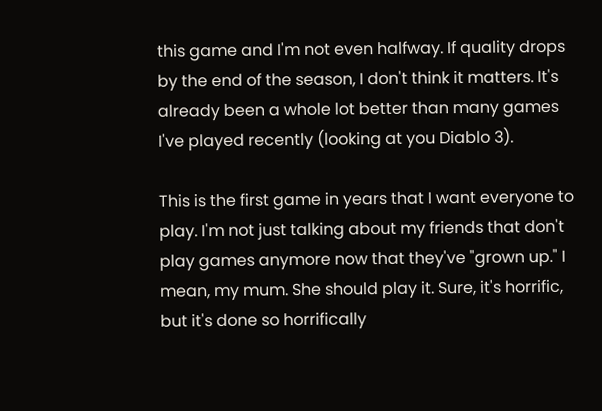this game and I'm not even halfway. If quality drops by the end of the season, I don't think it matters. It's already been a whole lot better than many games I've played recently (looking at you Diablo 3).

This is the first game in years that I want everyone to play. I'm not just talking about my friends that don't play games anymore now that they've "grown up." I mean, my mum. She should play it. Sure, it's horrific, but it's done so horrifically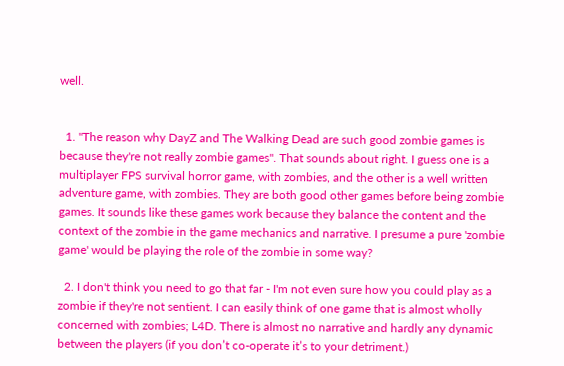well.


  1. "The reason why DayZ and The Walking Dead are such good zombie games is because they're not really zombie games". That sounds about right. I guess one is a multiplayer FPS survival horror game, with zombies, and the other is a well written adventure game, with zombies. They are both good other games before being zombie games. It sounds like these games work because they balance the content and the context of the zombie in the game mechanics and narrative. I presume a pure 'zombie game' would be playing the role of the zombie in some way?

  2. I don't think you need to go that far - I'm not even sure how you could play as a zombie if they're not sentient. I can easily think of one game that is almost wholly concerned with zombies; L4D. There is almost no narrative and hardly any dynamic between the players (if you don’t co-operate it’s to your detriment.)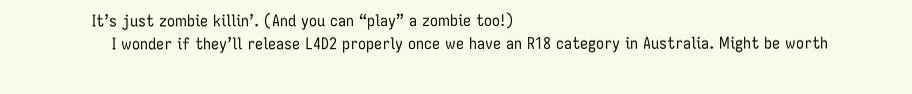It’s just zombie killin’. (And you can “play” a zombie too!)
    I wonder if they’ll release L4D2 properly once we have an R18 category in Australia. Might be worth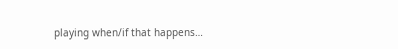playing when/if that happens…